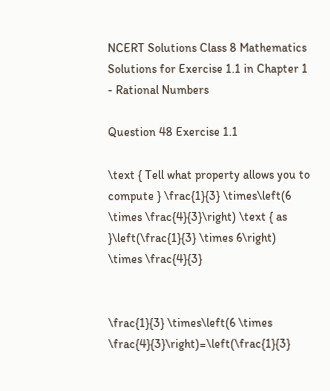NCERT Solutions Class 8 Mathematics Solutions for Exercise 1.1 in Chapter 1 - Rational Numbers

Question 48 Exercise 1.1

\text { Tell what property allows you to compute } \frac{1}{3} \times\left(6 \times \frac{4}{3}\right) \text { as }\left(\frac{1}{3} \times 6\right) \times \frac{4}{3}


\frac{1}{3} \times\left(6 \times \frac{4}{3}\right)=\left(\frac{1}{3}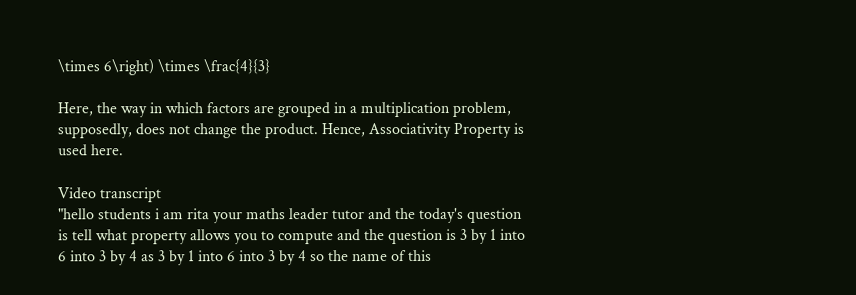\times 6\right) \times \frac{4}{3}

Here, the way in which factors are grouped in a multiplication problem, supposedly, does not change the product. Hence, Associativity Property is used here.

Video transcript
"hello students i am rita your maths leader tutor and the today's question is tell what property allows you to compute and the question is 3 by 1 into 6 into 3 by 4 as 3 by 1 into 6 into 3 by 4 so the name of this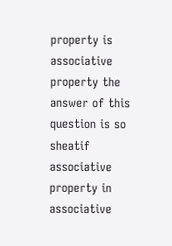property is associative property the answer of this question is so sheatif associative property in associative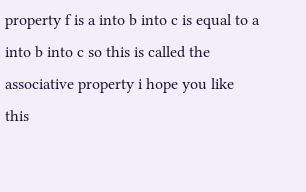property f is a into b into c is equal to a into b into c so this is called the associative property i hope you like this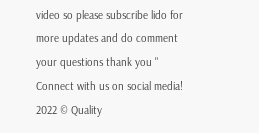video so please subscribe lido for more updates and do comment your questions thank you "
Connect with us on social media!
2022 © Quality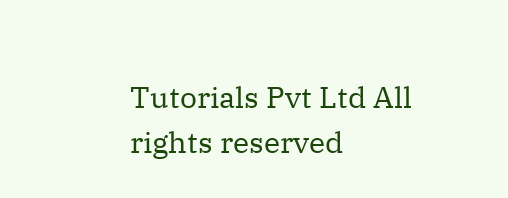Tutorials Pvt Ltd All rights reserved